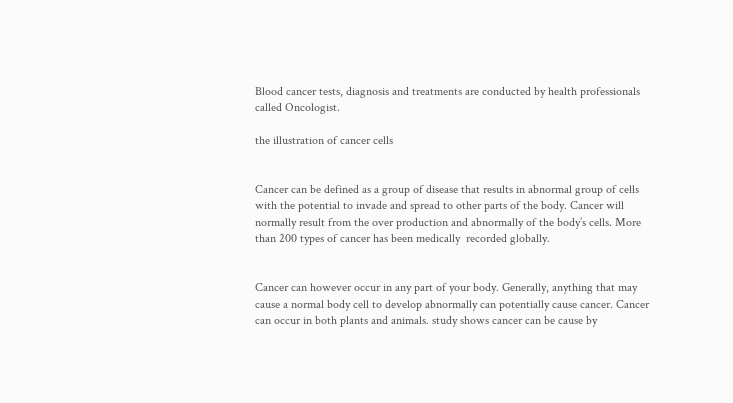Blood cancer tests, diagnosis and treatments are conducted by health professionals called Oncologist.

the illustration of cancer cells


Cancer can be defined as a group of disease that results in abnormal group of cells with the potential to invade and spread to other parts of the body. Cancer will normally result from the over production and abnormally of the body’s cells. More than 200 types of cancer has been medically  recorded globally.


Cancer can however occur in any part of your body. Generally, anything that may cause a normal body cell to develop abnormally can potentially cause cancer. Cancer can occur in both plants and animals. study shows cancer can be cause by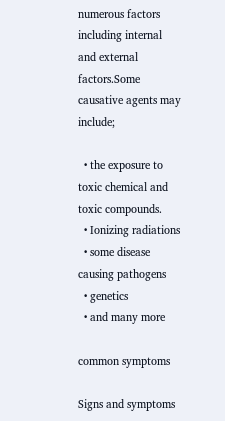numerous factors including internal and external factors.Some causative agents may include;

  • the exposure to toxic chemical and toxic compounds.
  • Ionizing radiations
  • some disease causing pathogens
  • genetics
  • and many more

common symptoms

Signs and symptoms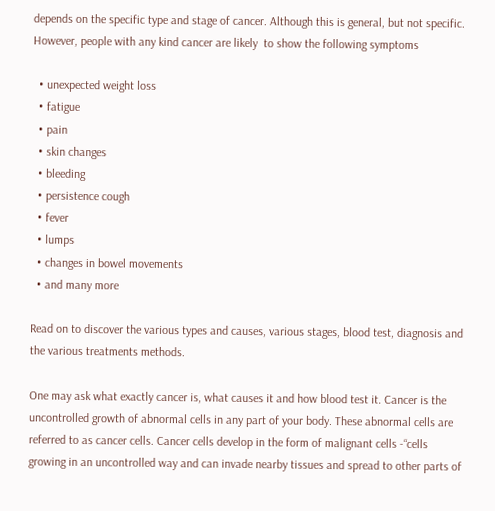depends on the specific type and stage of cancer. Although this is general, but not specific. However, people with any kind cancer are likely  to show the following symptoms

  • unexpected weight loss
  • fatigue
  • pain
  • skin changes
  • bleeding
  • persistence cough
  • fever
  • lumps
  • changes in bowel movements
  • and many more

Read on to discover the various types and causes, various stages, blood test, diagnosis and the various treatments methods.

One may ask what exactly cancer is, what causes it and how blood test it. Cancer is the uncontrolled growth of abnormal cells in any part of your body. These abnormal cells are referred to as cancer cells. Cancer cells develop in the form of malignant cells -“cells growing in an uncontrolled way and can invade nearby tissues and spread to other parts of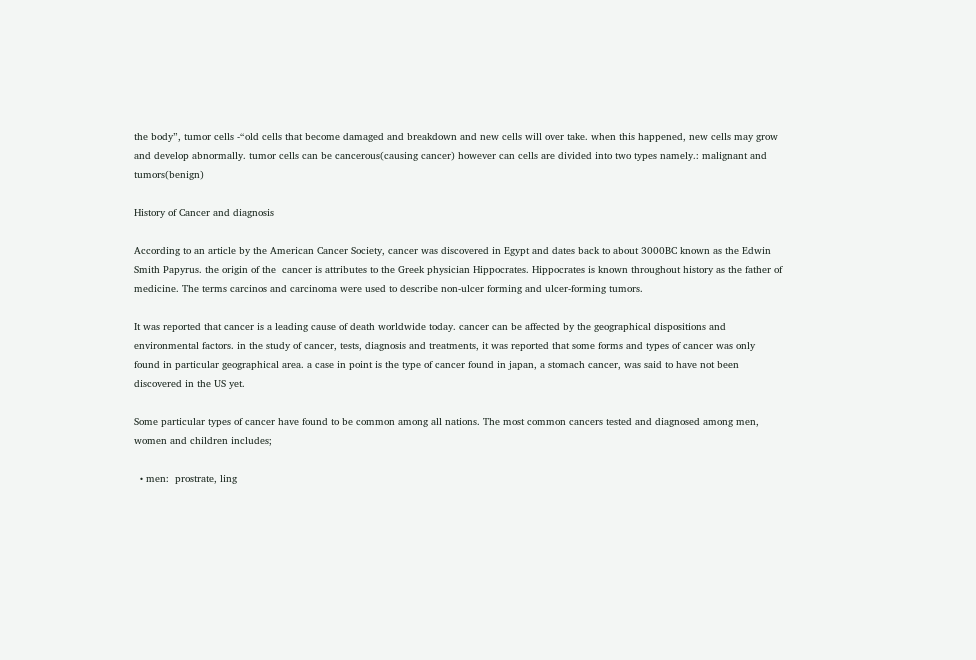the body”, tumor cells -“old cells that become damaged and breakdown and new cells will over take. when this happened, new cells may grow and develop abnormally. tumor cells can be cancerous(causing cancer) however can cells are divided into two types namely.: malignant and tumors(benign)

History of Cancer and diagnosis

According to an article by the American Cancer Society, cancer was discovered in Egypt and dates back to about 3000BC known as the Edwin Smith Papyrus. the origin of the  cancer is attributes to the Greek physician Hippocrates. Hippocrates is known throughout history as the father of medicine. The terms carcinos and carcinoma were used to describe non-ulcer forming and ulcer-forming tumors.

It was reported that cancer is a leading cause of death worldwide today. cancer can be affected by the geographical dispositions and environmental factors. in the study of cancer, tests, diagnosis and treatments, it was reported that some forms and types of cancer was only found in particular geographical area. a case in point is the type of cancer found in japan, a stomach cancer, was said to have not been discovered in the US yet.

Some particular types of cancer have found to be common among all nations. The most common cancers tested and diagnosed among men, women and children includes;

  • men:  prostrate, ling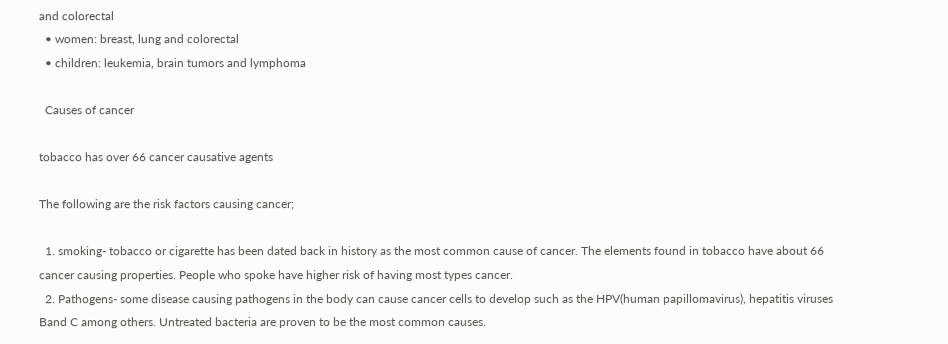and colorectal
  • women: breast, lung and colorectal
  • children: leukemia, brain tumors and lymphoma

  Causes of cancer

tobacco has over 66 cancer causative agents

The following are the risk factors causing cancer;

  1. smoking- tobacco or cigarette has been dated back in history as the most common cause of cancer. The elements found in tobacco have about 66 cancer causing properties. People who spoke have higher risk of having most types cancer.
  2. Pathogens- some disease causing pathogens in the body can cause cancer cells to develop such as the HPV(human papillomavirus), hepatitis viruses Band C among others. Untreated bacteria are proven to be the most common causes.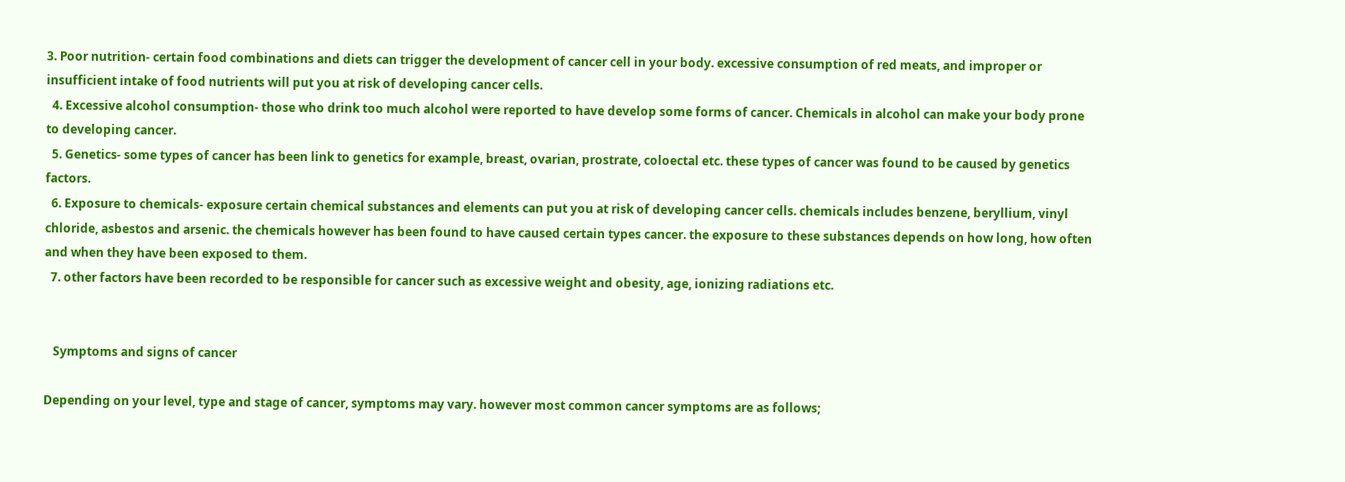3. Poor nutrition- certain food combinations and diets can trigger the development of cancer cell in your body. excessive consumption of red meats, and improper or insufficient intake of food nutrients will put you at risk of developing cancer cells.
  4. Excessive alcohol consumption- those who drink too much alcohol were reported to have develop some forms of cancer. Chemicals in alcohol can make your body prone to developing cancer.
  5. Genetics- some types of cancer has been link to genetics for example, breast, ovarian, prostrate, coloectal etc. these types of cancer was found to be caused by genetics factors.
  6. Exposure to chemicals- exposure certain chemical substances and elements can put you at risk of developing cancer cells. chemicals includes benzene, beryllium, vinyl chloride, asbestos and arsenic. the chemicals however has been found to have caused certain types cancer. the exposure to these substances depends on how long, how often and when they have been exposed to them.
  7. other factors have been recorded to be responsible for cancer such as excessive weight and obesity, age, ionizing radiations etc.


   Symptoms and signs of cancer

Depending on your level, type and stage of cancer, symptoms may vary. however most common cancer symptoms are as follows;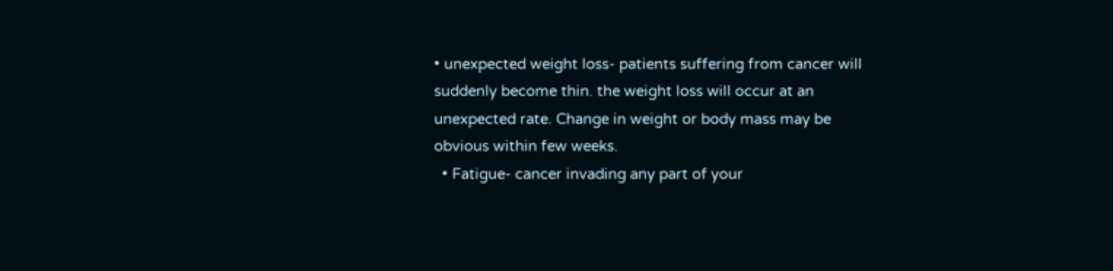• unexpected weight loss- patients suffering from cancer will suddenly become thin. the weight loss will occur at an unexpected rate. Change in weight or body mass may be obvious within few weeks.
  • Fatigue- cancer invading any part of your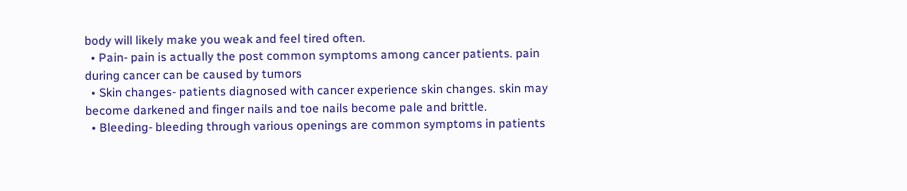body will likely make you weak and feel tired often.
  • Pain- pain is actually the post common symptoms among cancer patients. pain during cancer can be caused by tumors
  • Skin changes- patients diagnosed with cancer experience skin changes. skin may become darkened and finger nails and toe nails become pale and brittle.
  • Bleeding- bleeding through various openings are common symptoms in patients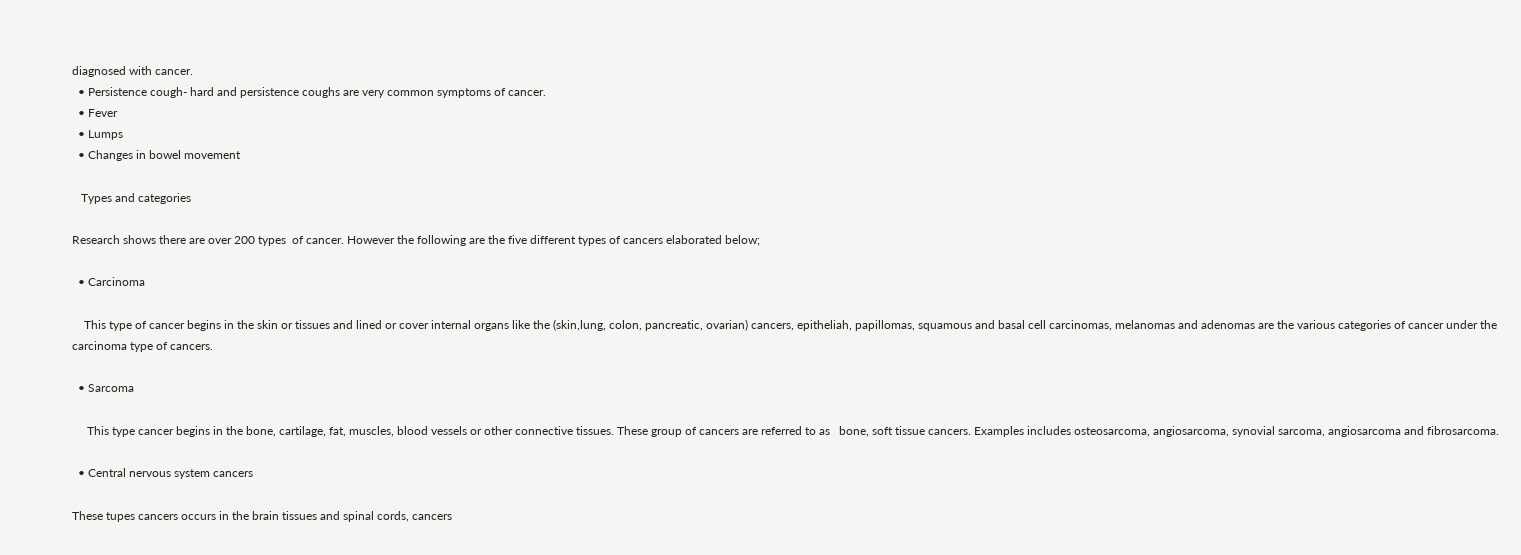diagnosed with cancer.
  • Persistence cough- hard and persistence coughs are very common symptoms of cancer.
  • Fever
  • Lumps
  • Changes in bowel movement

   Types and categories

Research shows there are over 200 types  of cancer. However the following are the five different types of cancers elaborated below;

  • Carcinoma

    This type of cancer begins in the skin or tissues and lined or cover internal organs like the (skin,lung, colon, pancreatic, ovarian) cancers, epitheliah, papillomas, squamous and basal cell carcinomas, melanomas and adenomas are the various categories of cancer under the carcinoma type of cancers.

  • Sarcoma

     This type cancer begins in the bone, cartilage, fat, muscles, blood vessels or other connective tissues. These group of cancers are referred to as   bone, soft tissue cancers. Examples includes osteosarcoma, angiosarcoma, synovial sarcoma, angiosarcoma and fibrosarcoma.

  • Central nervous system cancers

These tupes cancers occurs in the brain tissues and spinal cords, cancers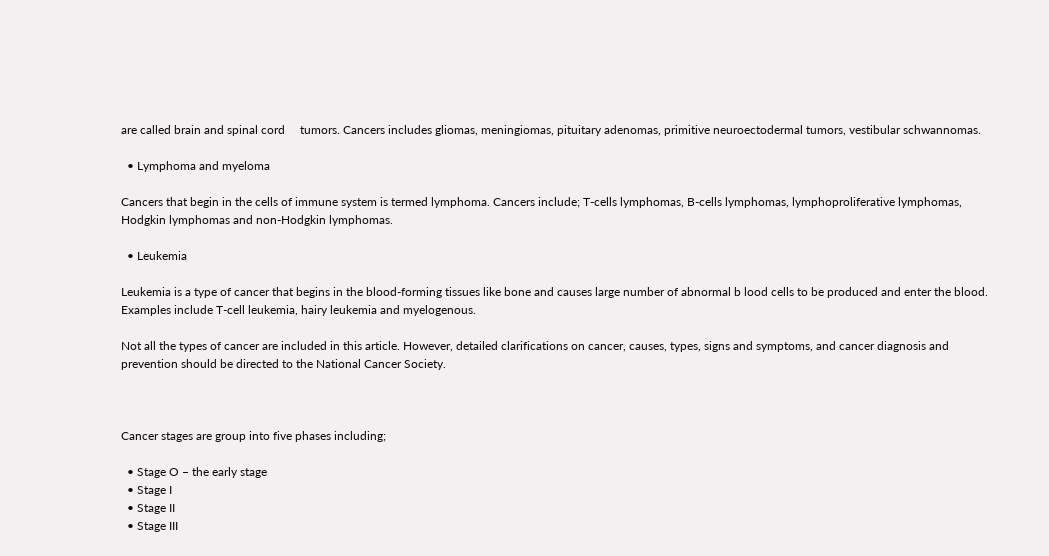are called brain and spinal cord     tumors. Cancers includes gliomas, meningiomas, pituitary adenomas, primitive neuroectodermal tumors, vestibular schwannomas.

  • Lymphoma and myeloma

Cancers that begin in the cells of immune system is termed lymphoma. Cancers include; T-cells lymphomas, B-cells lymphomas, lymphoproliferative lymphomas, Hodgkin lymphomas and non-Hodgkin lymphomas.

  • Leukemia

Leukemia is a type of cancer that begins in the blood-forming tissues like bone and causes large number of abnormal b lood cells to be produced and enter the blood. Examples include T-cell leukemia, hairy leukemia and myelogenous.

Not all the types of cancer are included in this article. However, detailed clarifications on cancer, causes, types, signs and symptoms, and cancer diagnosis and prevention should be directed to the National Cancer Society.



Cancer stages are group into five phases including;

  • Stage O – the early stage
  • Stage I
  • Stage II
  • Stage III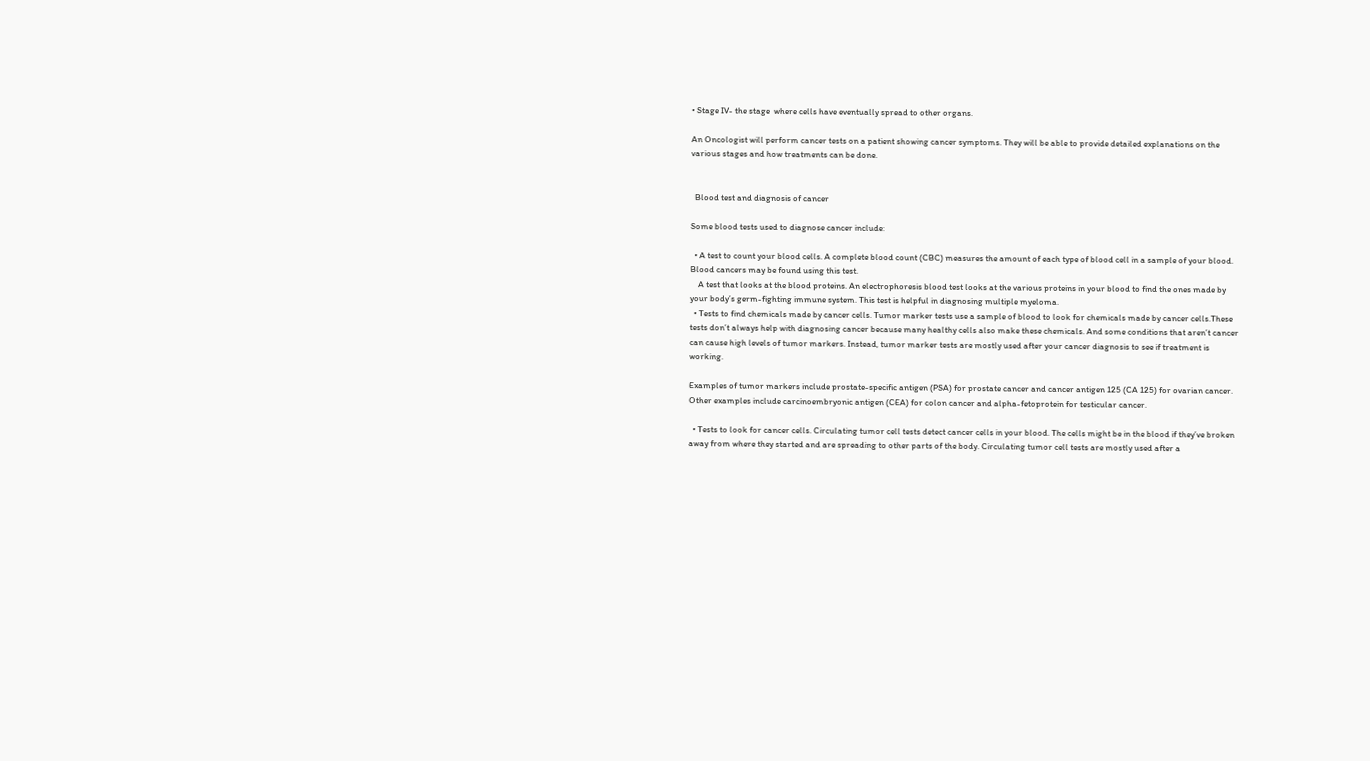• Stage IV- the stage  where cells have eventually spread to other organs.

An Oncologist will perform cancer tests on a patient showing cancer symptoms. They will be able to provide detailed explanations on the various stages and how treatments can be done.


  Blood test and diagnosis of cancer

Some blood tests used to diagnose cancer include:

  • A test to count your blood cells. A complete blood count (CBC) measures the amount of each type of blood cell in a sample of your blood. Blood cancers may be found using this test.
    A test that looks at the blood proteins. An electrophoresis blood test looks at the various proteins in your blood to find the ones made by your body’s germ-fighting immune system. This test is helpful in diagnosing multiple myeloma.
  • Tests to find chemicals made by cancer cells. Tumor marker tests use a sample of blood to look for chemicals made by cancer cells.These tests don’t always help with diagnosing cancer because many healthy cells also make these chemicals. And some conditions that aren’t cancer can cause high levels of tumor markers. Instead, tumor marker tests are mostly used after your cancer diagnosis to see if treatment is working.

Examples of tumor markers include prostate-specific antigen (PSA) for prostate cancer and cancer antigen 125 (CA 125) for ovarian cancer. Other examples include carcinoembryonic antigen (CEA) for colon cancer and alpha-fetoprotein for testicular cancer.

  • Tests to look for cancer cells. Circulating tumor cell tests detect cancer cells in your blood. The cells might be in the blood if they’ve broken away from where they started and are spreading to other parts of the body. Circulating tumor cell tests are mostly used after a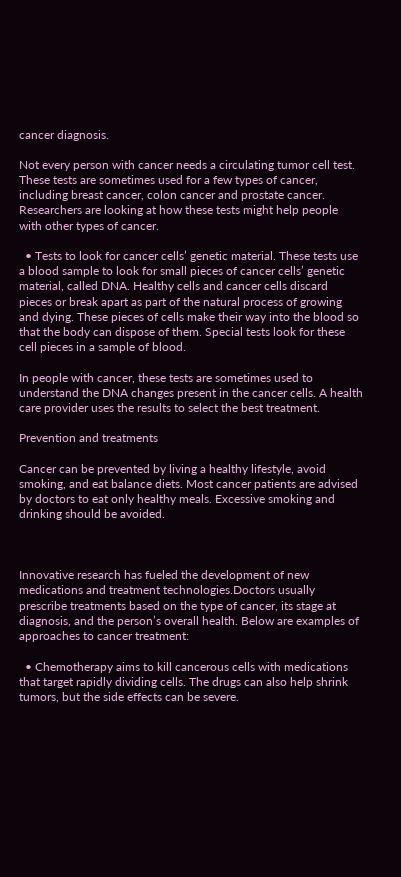cancer diagnosis.

Not every person with cancer needs a circulating tumor cell test. These tests are sometimes used for a few types of cancer, including breast cancer, colon cancer and prostate cancer. Researchers are looking at how these tests might help people with other types of cancer.

  • Tests to look for cancer cells’ genetic material. These tests use a blood sample to look for small pieces of cancer cells’ genetic material, called DNA. Healthy cells and cancer cells discard pieces or break apart as part of the natural process of growing and dying. These pieces of cells make their way into the blood so that the body can dispose of them. Special tests look for these cell pieces in a sample of blood.

In people with cancer, these tests are sometimes used to understand the DNA changes present in the cancer cells. A health care provider uses the results to select the best treatment.

Prevention and treatments

Cancer can be prevented by living a healthy lifestyle, avoid smoking, and eat balance diets. Most cancer patients are advised by doctors to eat only healthy meals. Excessive smoking and drinking should be avoided.



Innovative research has fueled the development of new medications and treatment technologies.Doctors usually prescribe treatments based on the type of cancer, its stage at diagnosis, and the person’s overall health. Below are examples of approaches to cancer treatment:

  • Chemotherapy aims to kill cancerous cells with medications that target rapidly dividing cells. The drugs can also help shrink tumors, but the side effects can be severe.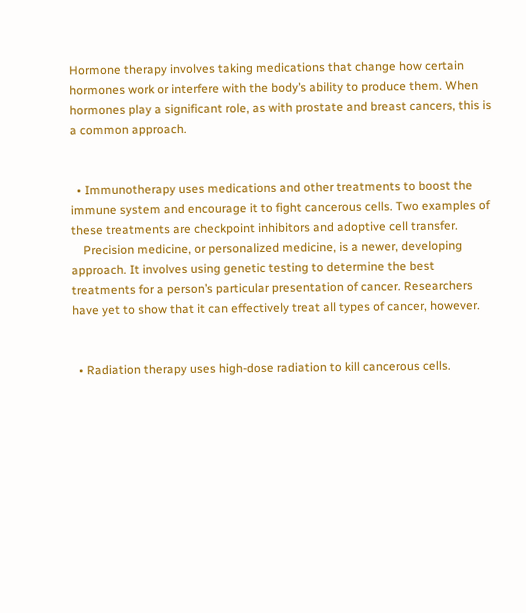Hormone therapy involves taking medications that change how certain hormones work or interfere with the body’s ability to produce them. When hormones play a significant role, as with prostate and breast cancers, this is a common approach.


  • Immunotherapy uses medications and other treatments to boost the immune system and encourage it to fight cancerous cells. Two examples of these treatments are checkpoint inhibitors and adoptive cell transfer.
    Precision medicine, or personalized medicine, is a newer, developing approach. It involves using genetic testing to determine the best treatments for a person’s particular presentation of cancer. Researchers have yet to show that it can effectively treat all types of cancer, however.


  • Radiation therapy uses high-dose radiation to kill cancerous cells.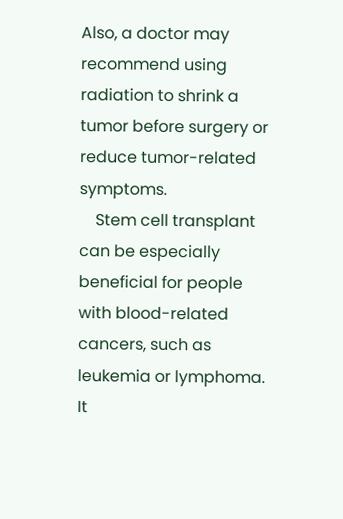Also, a doctor may recommend using radiation to shrink a tumor before surgery or reduce tumor-related symptoms.
    Stem cell transplant can be especially beneficial for people with blood-related cancers, such as leukemia or lymphoma. It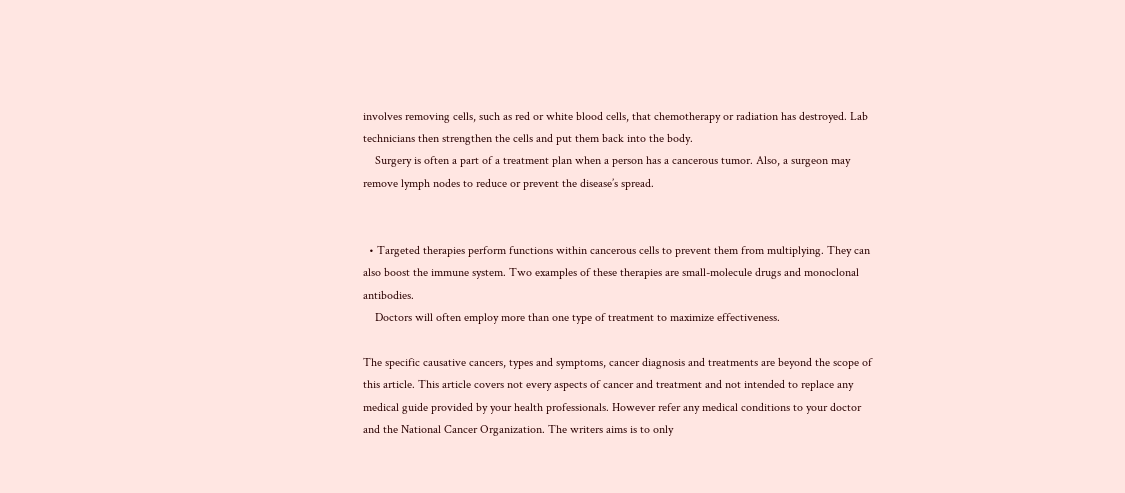involves removing cells, such as red or white blood cells, that chemotherapy or radiation has destroyed. Lab technicians then strengthen the cells and put them back into the body.
    Surgery is often a part of a treatment plan when a person has a cancerous tumor. Also, a surgeon may remove lymph nodes to reduce or prevent the disease’s spread.


  • Targeted therapies perform functions within cancerous cells to prevent them from multiplying. They can also boost the immune system. Two examples of these therapies are small-molecule drugs and monoclonal antibodies.
    Doctors will often employ more than one type of treatment to maximize effectiveness.

The specific causative cancers, types and symptoms, cancer diagnosis and treatments are beyond the scope of this article. This article covers not every aspects of cancer and treatment and not intended to replace any medical guide provided by your health professionals. However refer any medical conditions to your doctor and the National Cancer Organization. The writers aims is to only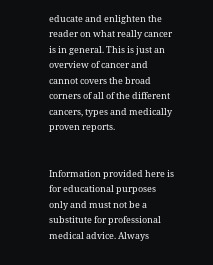educate and enlighten the reader on what really cancer is in general. This is just an overview of cancer and cannot covers the broad corners of all of the different cancers, types and medically proven reports.


Information provided here is for educational purposes only and must not be a substitute for professional medical advice. Always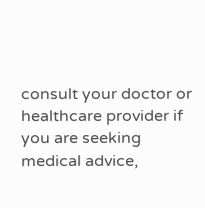consult your doctor or healthcare provider if you are seeking medical advice,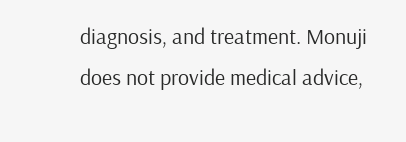diagnosis, and treatment. Monuji does not provide medical advice,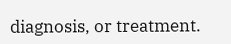diagnosis, or treatment.